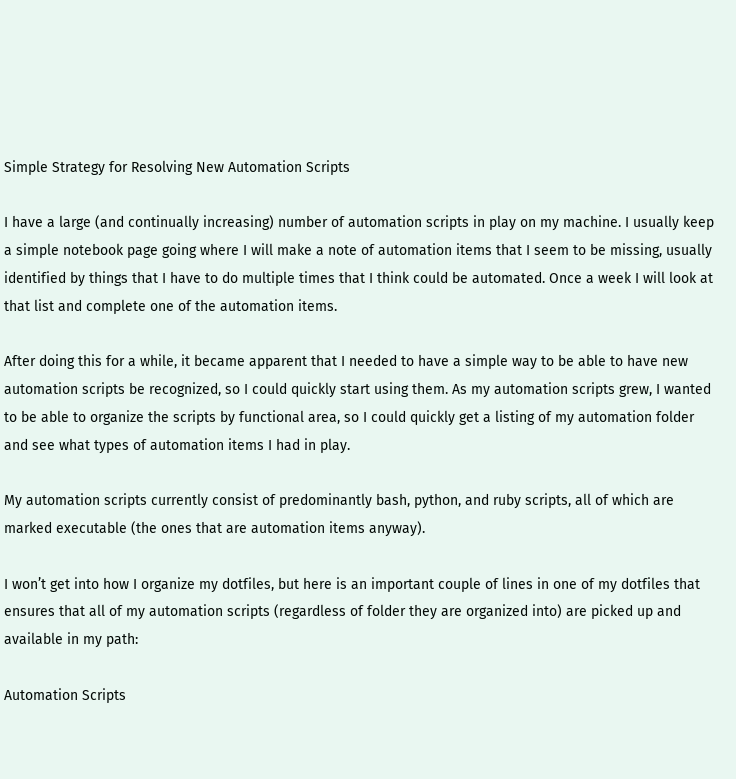Simple Strategy for Resolving New Automation Scripts

I have a large (and continually increasing) number of automation scripts in play on my machine. I usually keep a simple notebook page going where I will make a note of automation items that I seem to be missing, usually identified by things that I have to do multiple times that I think could be automated. Once a week I will look at that list and complete one of the automation items.

After doing this for a while, it became apparent that I needed to have a simple way to be able to have new automation scripts be recognized, so I could quickly start using them. As my automation scripts grew, I wanted to be able to organize the scripts by functional area, so I could quickly get a listing of my automation folder and see what types of automation items I had in play.

My automation scripts currently consist of predominantly bash, python, and ruby scripts, all of which are marked executable (the ones that are automation items anyway).

I won’t get into how I organize my dotfiles, but here is an important couple of lines in one of my dotfiles that ensures that all of my automation scripts (regardless of folder they are organized into) are picked up and available in my path:

Automation Scripts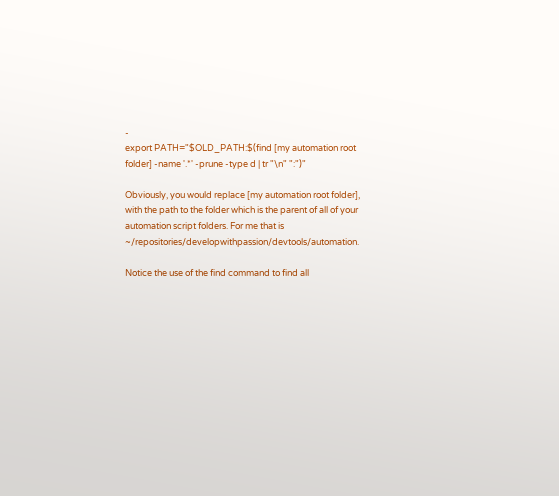-
export PATH="$OLD_PATH:$(find [my automation root folder] -name '.*' -prune -type d | tr "\n" ":")"

Obviously, you would replace [my automation root folder], with the path to the folder which is the parent of all of your automation script folders. For me that is ~/repositories/developwithpassion/devtools/automation.

Notice the use of the find command to find all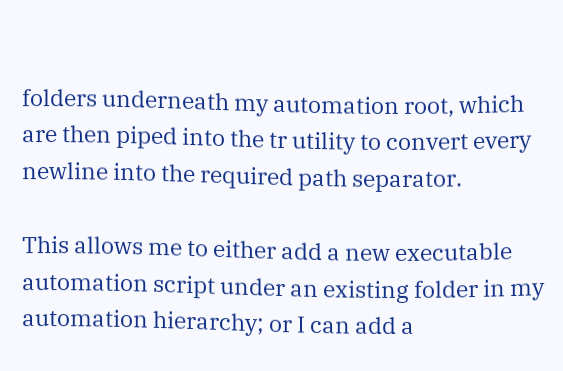folders underneath my automation root, which are then piped into the tr utility to convert every newline into the required path separator.

This allows me to either add a new executable automation script under an existing folder in my automation hierarchy; or I can add a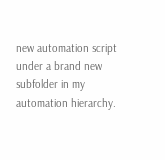new automation script under a brand new subfolder in my automation hierarchy.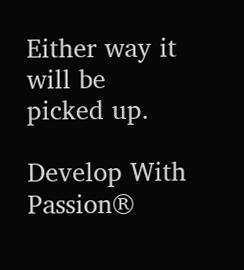Either way it will be picked up.

Develop With Passion®